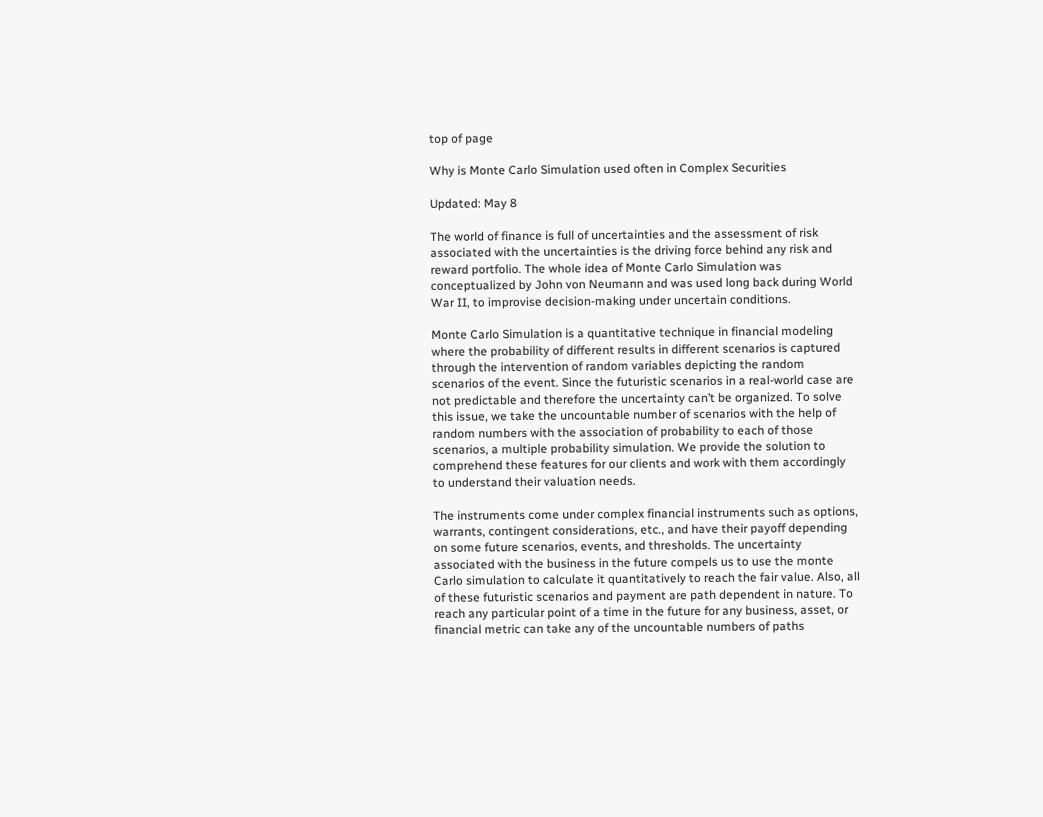top of page

Why is Monte Carlo Simulation used often in Complex Securities

Updated: May 8

The world of finance is full of uncertainties and the assessment of risk associated with the uncertainties is the driving force behind any risk and reward portfolio. The whole idea of Monte Carlo Simulation was conceptualized by John von Neumann and was used long back during World War II, to improvise decision-making under uncertain conditions.

Monte Carlo Simulation is a quantitative technique in financial modeling where the probability of different results in different scenarios is captured through the intervention of random variables depicting the random scenarios of the event. Since the futuristic scenarios in a real-world case are not predictable and therefore the uncertainty can’t be organized. To solve this issue, we take the uncountable number of scenarios with the help of random numbers with the association of probability to each of those scenarios, a multiple probability simulation. We provide the solution to comprehend these features for our clients and work with them accordingly to understand their valuation needs.

The instruments come under complex financial instruments such as options, warrants, contingent considerations, etc., and have their payoff depending on some future scenarios, events, and thresholds. The uncertainty associated with the business in the future compels us to use the monte Carlo simulation to calculate it quantitatively to reach the fair value. Also, all of these futuristic scenarios and payment are path dependent in nature. To reach any particular point of a time in the future for any business, asset, or financial metric can take any of the uncountable numbers of paths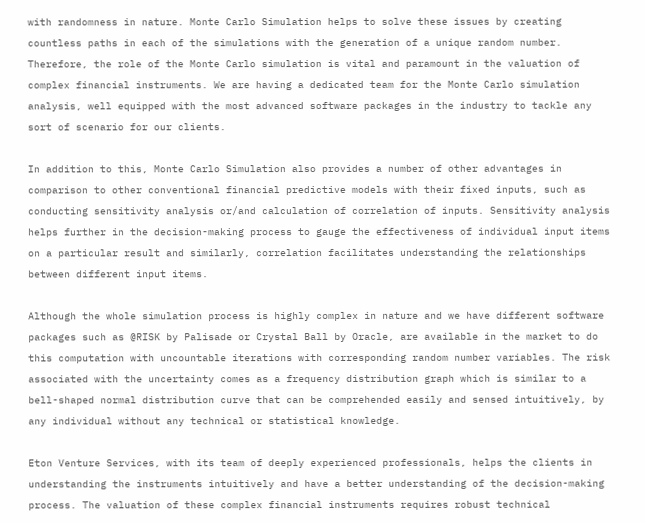with randomness in nature. Monte Carlo Simulation helps to solve these issues by creating countless paths in each of the simulations with the generation of a unique random number. Therefore, the role of the Monte Carlo simulation is vital and paramount in the valuation of complex financial instruments. We are having a dedicated team for the Monte Carlo simulation analysis, well equipped with the most advanced software packages in the industry to tackle any sort of scenario for our clients.

In addition to this, Monte Carlo Simulation also provides a number of other advantages in comparison to other conventional financial predictive models with their fixed inputs, such as conducting sensitivity analysis or/and calculation of correlation of inputs. Sensitivity analysis helps further in the decision-making process to gauge the effectiveness of individual input items on a particular result and similarly, correlation facilitates understanding the relationships between different input items.

Although the whole simulation process is highly complex in nature and we have different software packages such as @RISK by Palisade or Crystal Ball by Oracle, are available in the market to do this computation with uncountable iterations with corresponding random number variables. The risk associated with the uncertainty comes as a frequency distribution graph which is similar to a bell-shaped normal distribution curve that can be comprehended easily and sensed intuitively, by any individual without any technical or statistical knowledge.

Eton Venture Services, with its team of deeply experienced professionals, helps the clients in understanding the instruments intuitively and have a better understanding of the decision-making process. The valuation of these complex financial instruments requires robust technical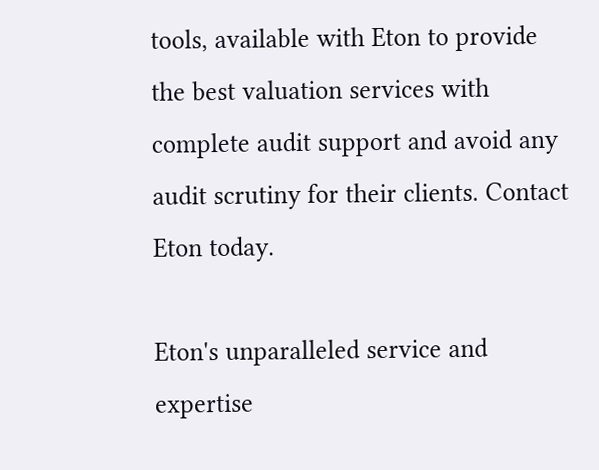tools, available with Eton to provide the best valuation services with complete audit support and avoid any audit scrutiny for their clients. Contact Eton today.

Eton's unparalleled service and expertise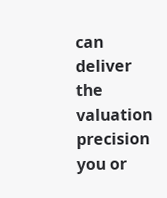can deliver the valuation precision you or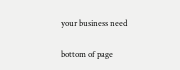your business need

bottom of page